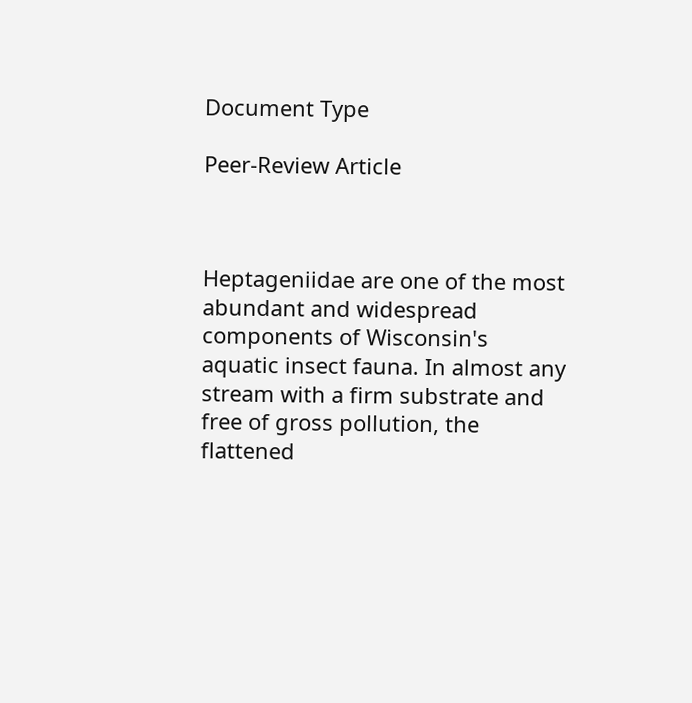Document Type

Peer-Review Article



Heptageniidae are one of the most abundant and widespread components of Wisconsin's aquatic insect fauna. In almost any stream with a firm substrate and free of gross pollution, the flattened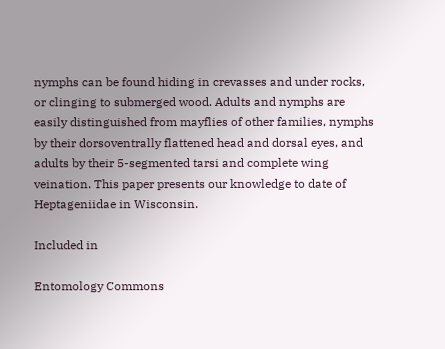nymphs can be found hiding in crevasses and under rocks, or clinging to submerged wood. Adults and nymphs are easily distinguished from mayflies of other families, nymphs by their dorsoventrally flattened head and dorsal eyes, and adults by their 5-segmented tarsi and complete wing veination. This paper presents our knowledge to date of Heptageniidae in Wisconsin.

Included in

Entomology Commons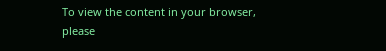To view the content in your browser, please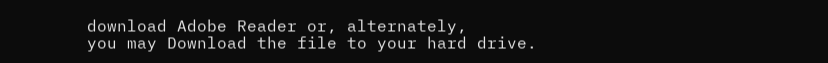download Adobe Reader or, alternately,
you may Download the file to your hard drive.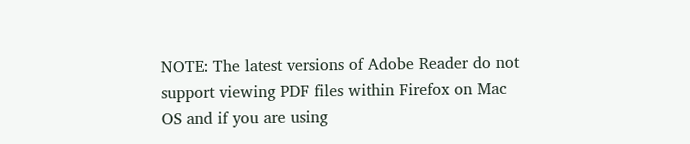NOTE: The latest versions of Adobe Reader do not support viewing PDF files within Firefox on Mac OS and if you are using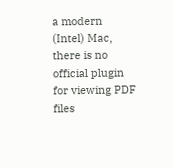a modern (Intel) Mac, there is no official plugin for viewing PDF files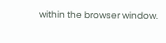within the browser window.